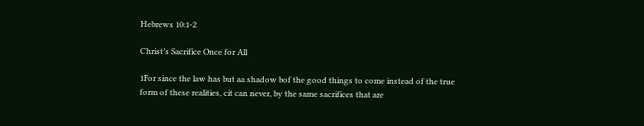Hebrews 10:1-2

Christ’s Sacrifice Once for All

1For since the law has but aa shadow bof the good things to come instead of the true form of these realities, cit can never, by the same sacrifices that are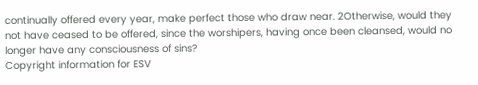continually offered every year, make perfect those who draw near. 2Otherwise, would they not have ceased to be offered, since the worshipers, having once been cleansed, would no longer have any consciousness of sins?
Copyright information for ESV